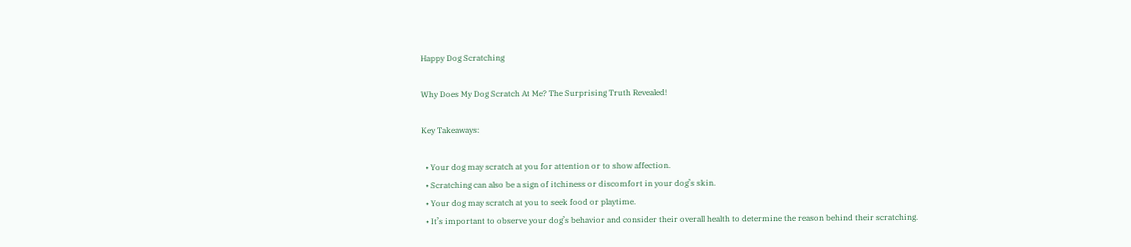Happy Dog Scratching

Why Does My Dog Scratch At Me? The Surprising Truth Revealed!

Key Takeaways:

  • Your dog may scratch at you for attention or to show affection.
  • Scratching can also be a sign of itchiness or discomfort in your dog’s skin.
  • Your dog may scratch at you to seek food or playtime.
  • It’s important to observe your dog’s behavior and consider their overall health to determine the reason behind their scratching.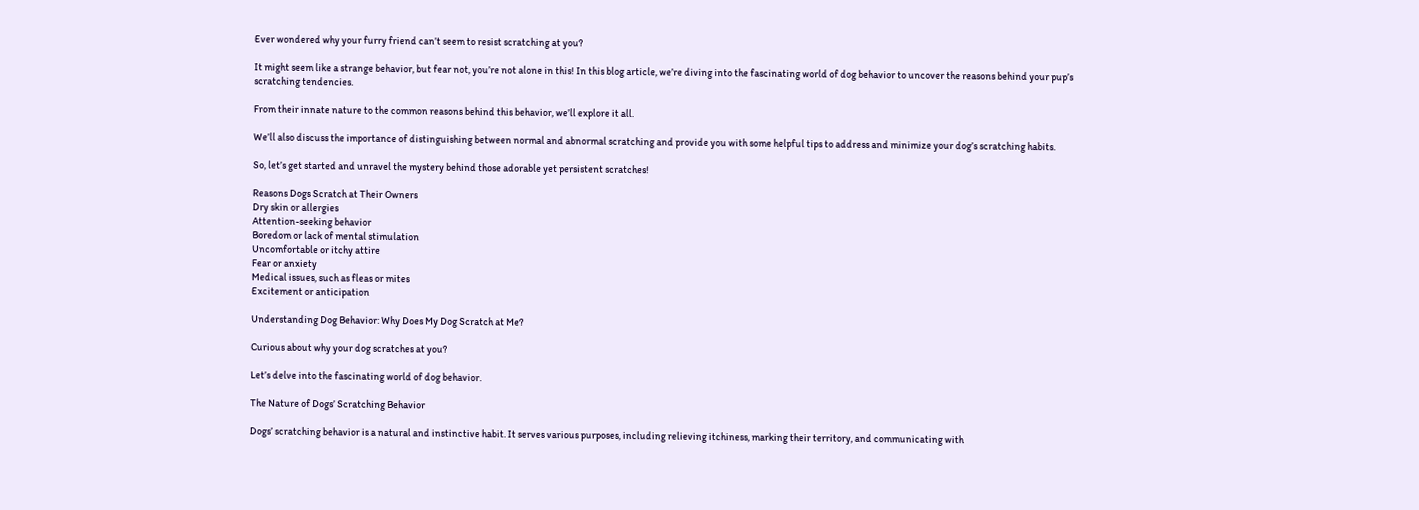Ever wondered why your furry friend can’t seem to resist scratching at you?

It might seem like a strange behavior, but fear not, you’re not alone in this! In this blog article, we’re diving into the fascinating world of dog behavior to uncover the reasons behind your pup’s scratching tendencies.

From their innate nature to the common reasons behind this behavior, we’ll explore it all.

We’ll also discuss the importance of distinguishing between normal and abnormal scratching and provide you with some helpful tips to address and minimize your dog’s scratching habits.

So, let’s get started and unravel the mystery behind those adorable yet persistent scratches!

Reasons Dogs Scratch at Their Owners
Dry skin or allergies
Attention-seeking behavior
Boredom or lack of mental stimulation
Uncomfortable or itchy attire
Fear or anxiety
Medical issues, such as fleas or mites
Excitement or anticipation

Understanding Dog Behavior: Why Does My Dog Scratch at Me?

Curious about why your dog scratches at you?

Let’s delve into the fascinating world of dog behavior.

The Nature of Dogs’ Scratching Behavior

Dogs’ scratching behavior is a natural and instinctive habit. It serves various purposes, including relieving itchiness, marking their territory, and communicating with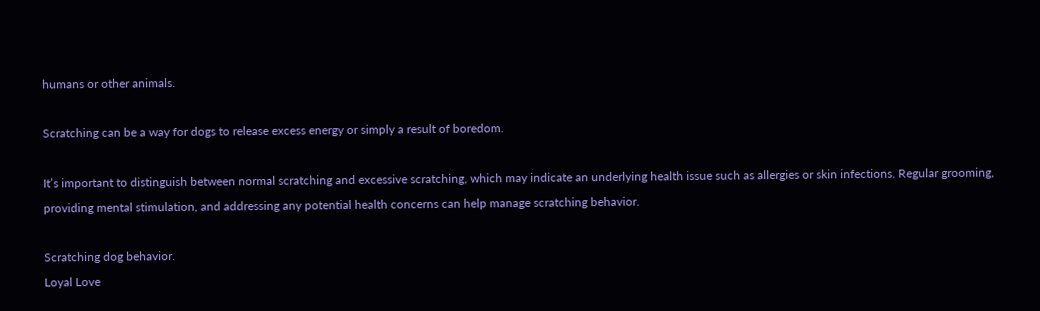humans or other animals.

Scratching can be a way for dogs to release excess energy or simply a result of boredom.

It’s important to distinguish between normal scratching and excessive scratching, which may indicate an underlying health issue such as allergies or skin infections. Regular grooming, providing mental stimulation, and addressing any potential health concerns can help manage scratching behavior.

Scratching dog behavior.
Loyal Love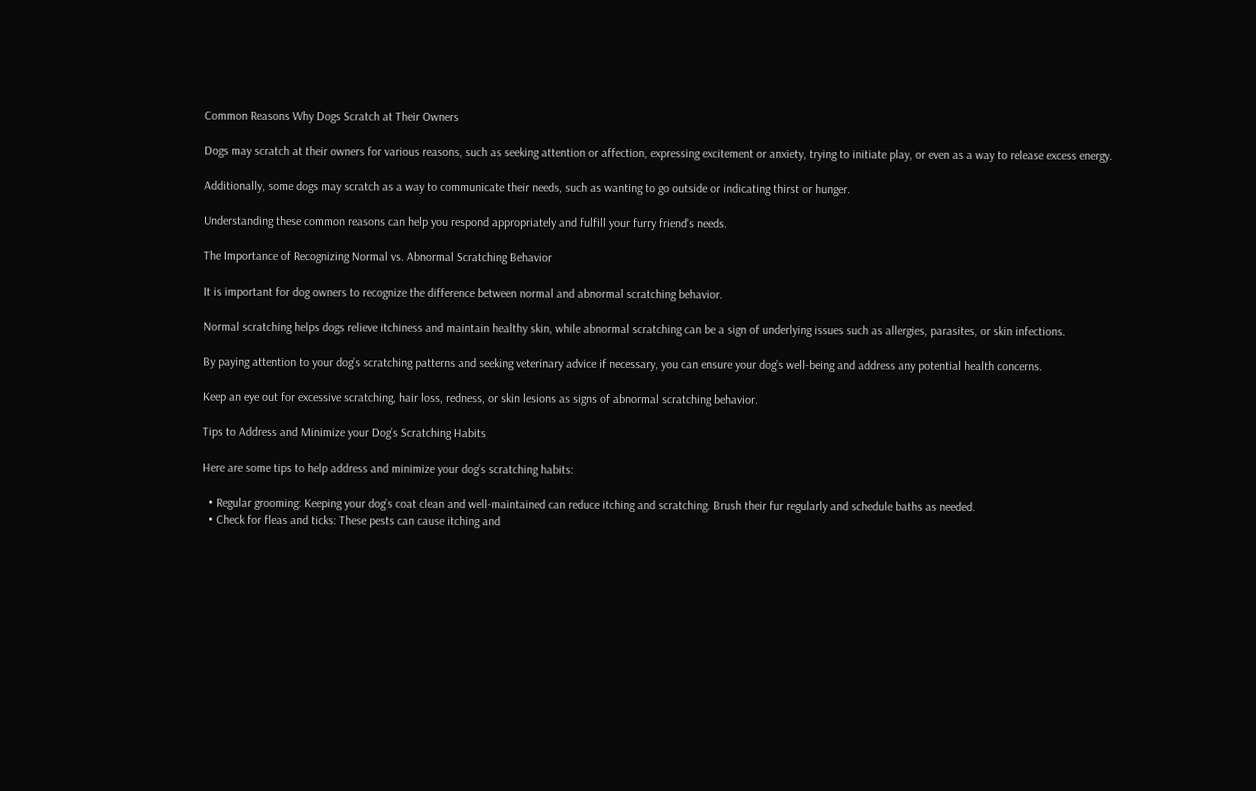Common Reasons Why Dogs Scratch at Their Owners

Dogs may scratch at their owners for various reasons, such as seeking attention or affection, expressing excitement or anxiety, trying to initiate play, or even as a way to release excess energy.

Additionally, some dogs may scratch as a way to communicate their needs, such as wanting to go outside or indicating thirst or hunger.

Understanding these common reasons can help you respond appropriately and fulfill your furry friend’s needs.

The Importance of Recognizing Normal vs. Abnormal Scratching Behavior

It is important for dog owners to recognize the difference between normal and abnormal scratching behavior.

Normal scratching helps dogs relieve itchiness and maintain healthy skin, while abnormal scratching can be a sign of underlying issues such as allergies, parasites, or skin infections.

By paying attention to your dog’s scratching patterns and seeking veterinary advice if necessary, you can ensure your dog’s well-being and address any potential health concerns.

Keep an eye out for excessive scratching, hair loss, redness, or skin lesions as signs of abnormal scratching behavior.

Tips to Address and Minimize your Dog’s Scratching Habits

Here are some tips to help address and minimize your dog’s scratching habits:

  • Regular grooming: Keeping your dog’s coat clean and well-maintained can reduce itching and scratching. Brush their fur regularly and schedule baths as needed.
  • Check for fleas and ticks: These pests can cause itching and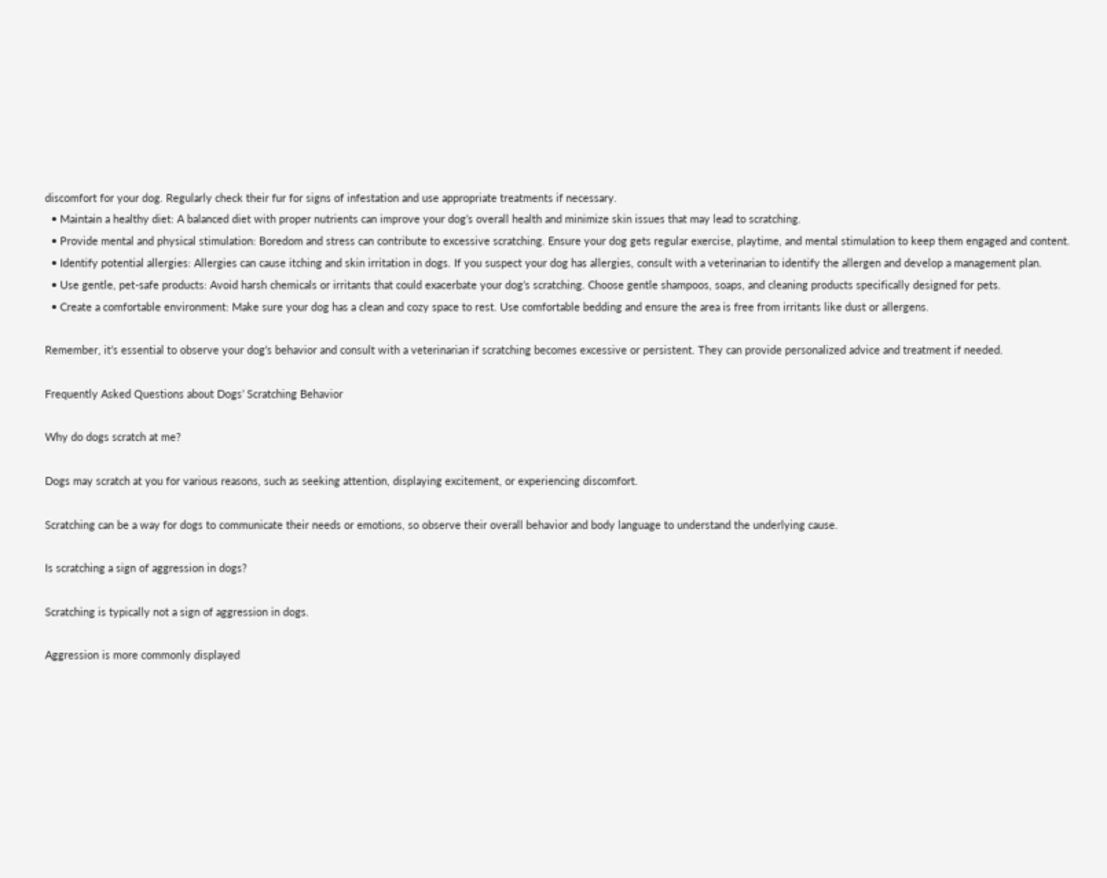discomfort for your dog. Regularly check their fur for signs of infestation and use appropriate treatments if necessary.
  • Maintain a healthy diet: A balanced diet with proper nutrients can improve your dog’s overall health and minimize skin issues that may lead to scratching.
  • Provide mental and physical stimulation: Boredom and stress can contribute to excessive scratching. Ensure your dog gets regular exercise, playtime, and mental stimulation to keep them engaged and content.
  • Identify potential allergies: Allergies can cause itching and skin irritation in dogs. If you suspect your dog has allergies, consult with a veterinarian to identify the allergen and develop a management plan.
  • Use gentle, pet-safe products: Avoid harsh chemicals or irritants that could exacerbate your dog’s scratching. Choose gentle shampoos, soaps, and cleaning products specifically designed for pets.
  • Create a comfortable environment: Make sure your dog has a clean and cozy space to rest. Use comfortable bedding and ensure the area is free from irritants like dust or allergens.

Remember, it’s essential to observe your dog’s behavior and consult with a veterinarian if scratching becomes excessive or persistent. They can provide personalized advice and treatment if needed.

Frequently Asked Questions about Dogs’ Scratching Behavior

Why do dogs scratch at me?

Dogs may scratch at you for various reasons, such as seeking attention, displaying excitement, or experiencing discomfort.

Scratching can be a way for dogs to communicate their needs or emotions, so observe their overall behavior and body language to understand the underlying cause.

Is scratching a sign of aggression in dogs?

Scratching is typically not a sign of aggression in dogs.

Aggression is more commonly displayed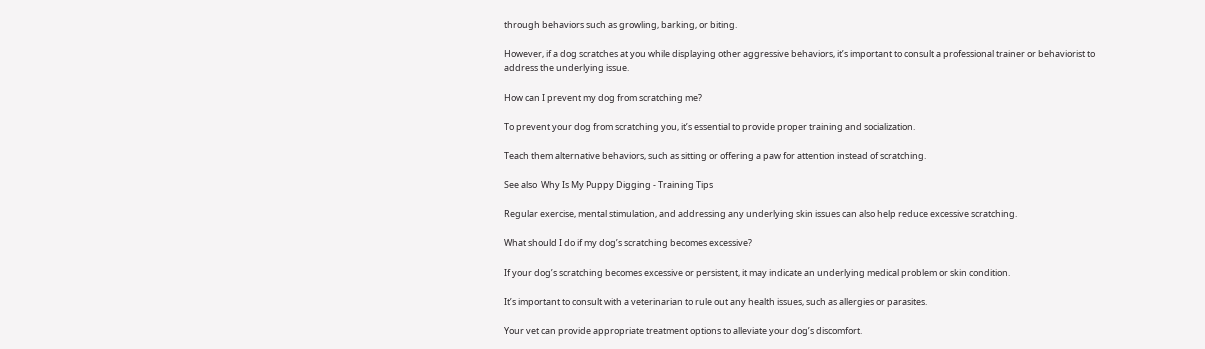through behaviors such as growling, barking, or biting.

However, if a dog scratches at you while displaying other aggressive behaviors, it’s important to consult a professional trainer or behaviorist to address the underlying issue.

How can I prevent my dog from scratching me?

To prevent your dog from scratching you, it’s essential to provide proper training and socialization.

Teach them alternative behaviors, such as sitting or offering a paw for attention instead of scratching.

See also  Why Is My Puppy Digging - Training Tips

Regular exercise, mental stimulation, and addressing any underlying skin issues can also help reduce excessive scratching.

What should I do if my dog’s scratching becomes excessive?

If your dog’s scratching becomes excessive or persistent, it may indicate an underlying medical problem or skin condition.

It’s important to consult with a veterinarian to rule out any health issues, such as allergies or parasites.

Your vet can provide appropriate treatment options to alleviate your dog’s discomfort.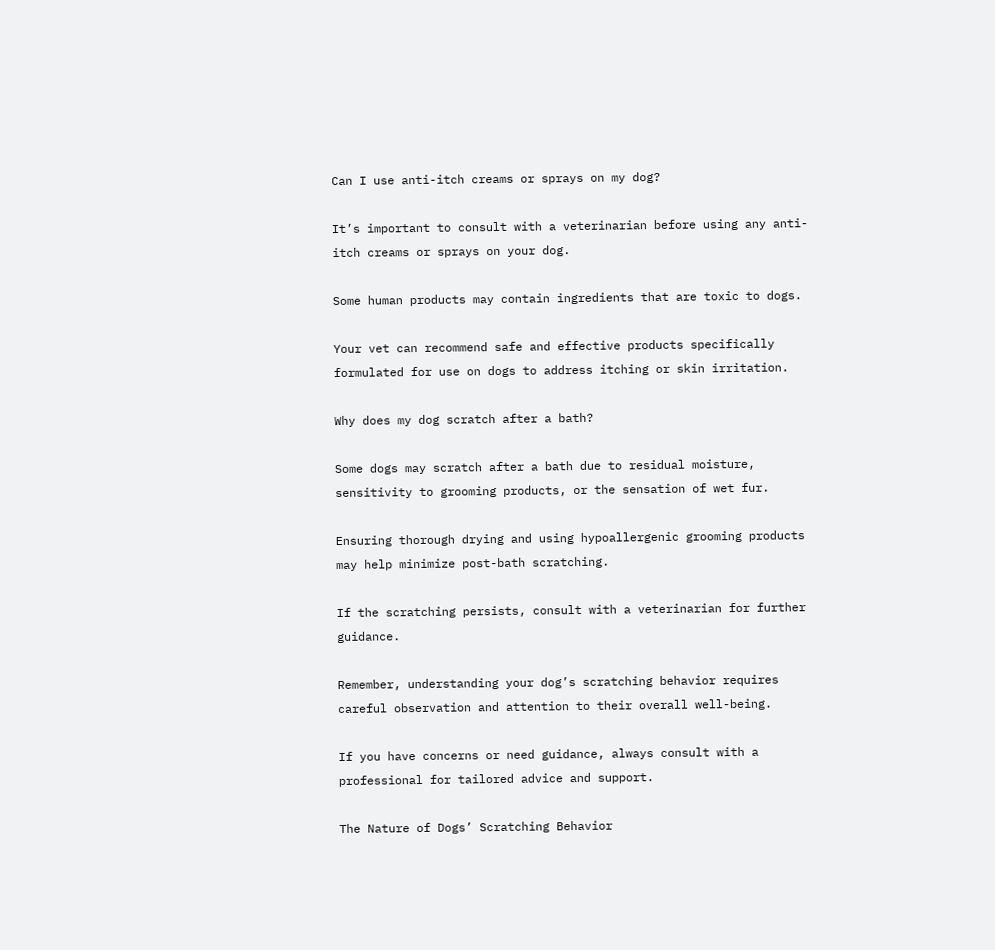Can I use anti-itch creams or sprays on my dog?

It’s important to consult with a veterinarian before using any anti-itch creams or sprays on your dog.

Some human products may contain ingredients that are toxic to dogs.

Your vet can recommend safe and effective products specifically formulated for use on dogs to address itching or skin irritation.

Why does my dog scratch after a bath?

Some dogs may scratch after a bath due to residual moisture, sensitivity to grooming products, or the sensation of wet fur.

Ensuring thorough drying and using hypoallergenic grooming products may help minimize post-bath scratching.

If the scratching persists, consult with a veterinarian for further guidance.

Remember, understanding your dog’s scratching behavior requires careful observation and attention to their overall well-being.

If you have concerns or need guidance, always consult with a professional for tailored advice and support.

The Nature of Dogs’ Scratching Behavior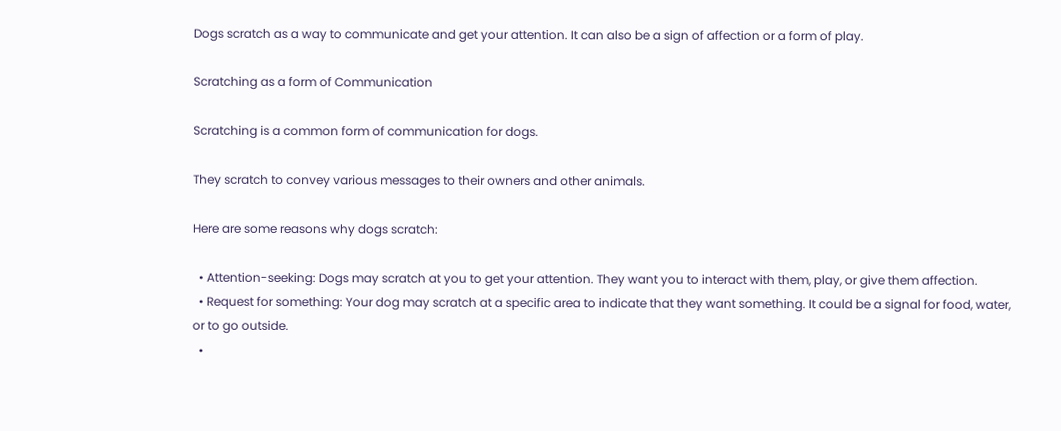Dogs scratch as a way to communicate and get your attention. It can also be a sign of affection or a form of play.

Scratching as a form of Communication

Scratching is a common form of communication for dogs.

They scratch to convey various messages to their owners and other animals.

Here are some reasons why dogs scratch:

  • Attention-seeking: Dogs may scratch at you to get your attention. They want you to interact with them, play, or give them affection.
  • Request for something: Your dog may scratch at a specific area to indicate that they want something. It could be a signal for food, water, or to go outside.
  •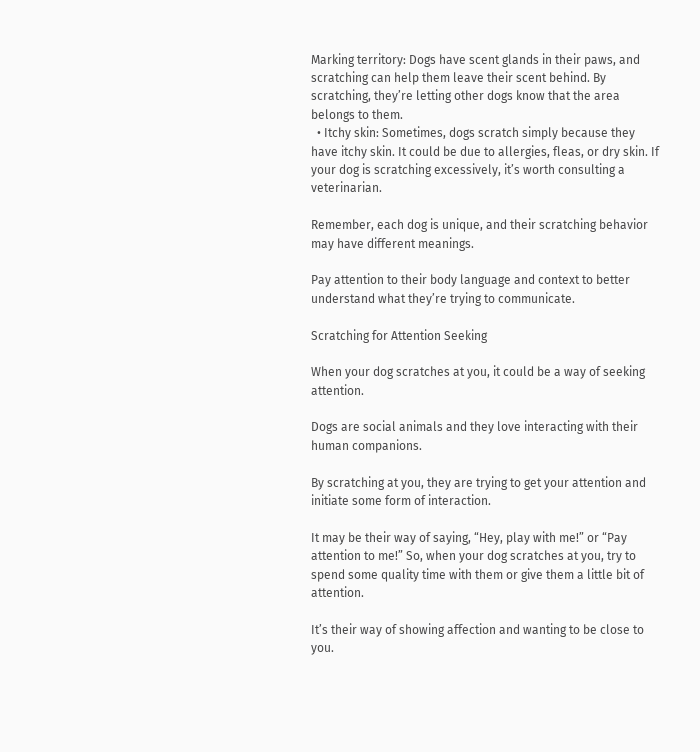Marking territory: Dogs have scent glands in their paws, and scratching can help them leave their scent behind. By scratching, they’re letting other dogs know that the area belongs to them.
  • Itchy skin: Sometimes, dogs scratch simply because they have itchy skin. It could be due to allergies, fleas, or dry skin. If your dog is scratching excessively, it’s worth consulting a veterinarian.

Remember, each dog is unique, and their scratching behavior may have different meanings.

Pay attention to their body language and context to better understand what they’re trying to communicate.

Scratching for Attention Seeking

When your dog scratches at you, it could be a way of seeking attention.

Dogs are social animals and they love interacting with their human companions.

By scratching at you, they are trying to get your attention and initiate some form of interaction.

It may be their way of saying, “Hey, play with me!” or “Pay attention to me!” So, when your dog scratches at you, try to spend some quality time with them or give them a little bit of attention.

It’s their way of showing affection and wanting to be close to you.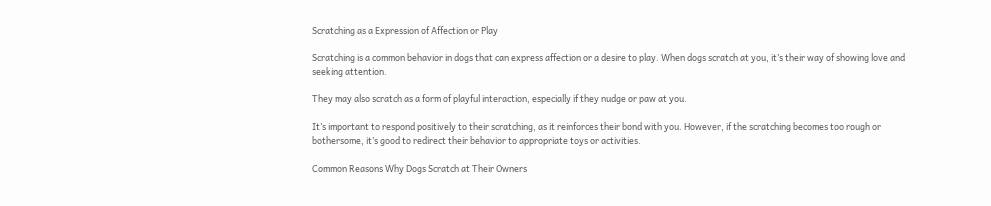Scratching as a Expression of Affection or Play

Scratching is a common behavior in dogs that can express affection or a desire to play. When dogs scratch at you, it’s their way of showing love and seeking attention.

They may also scratch as a form of playful interaction, especially if they nudge or paw at you.

It’s important to respond positively to their scratching, as it reinforces their bond with you. However, if the scratching becomes too rough or bothersome, it’s good to redirect their behavior to appropriate toys or activities.

Common Reasons Why Dogs Scratch at Their Owners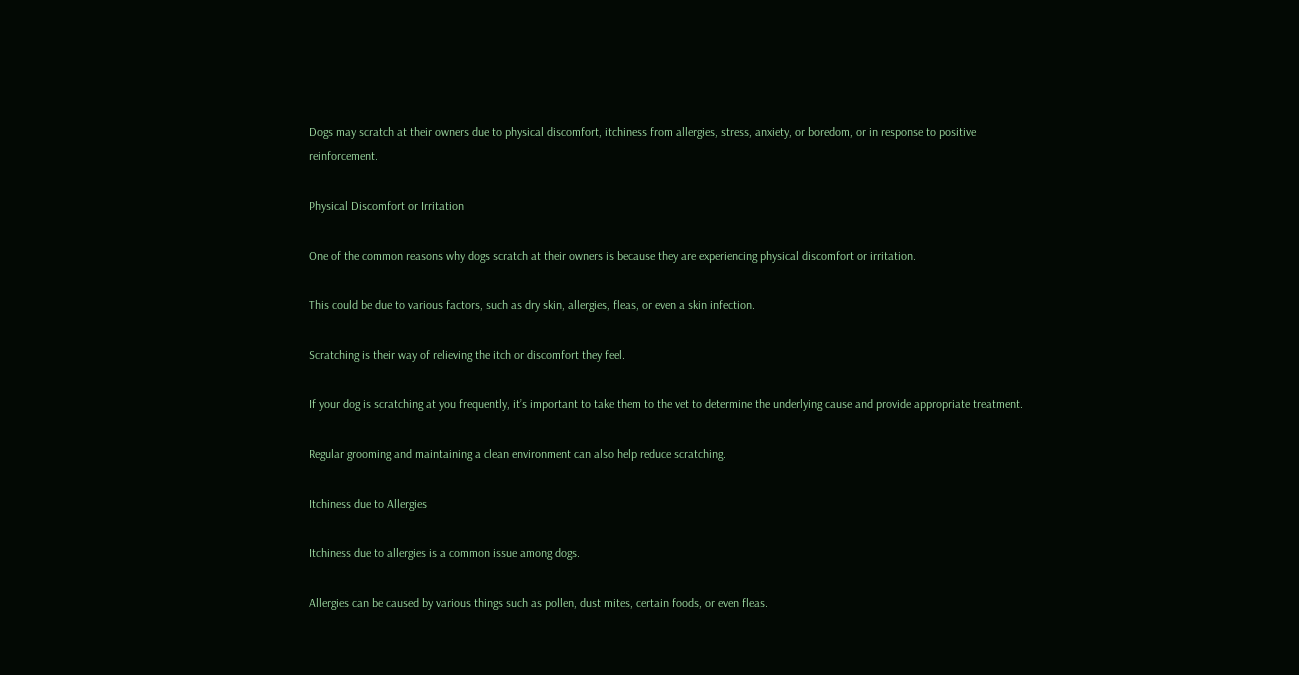Dogs may scratch at their owners due to physical discomfort, itchiness from allergies, stress, anxiety, or boredom, or in response to positive reinforcement.

Physical Discomfort or Irritation

One of the common reasons why dogs scratch at their owners is because they are experiencing physical discomfort or irritation.

This could be due to various factors, such as dry skin, allergies, fleas, or even a skin infection.

Scratching is their way of relieving the itch or discomfort they feel.

If your dog is scratching at you frequently, it’s important to take them to the vet to determine the underlying cause and provide appropriate treatment.

Regular grooming and maintaining a clean environment can also help reduce scratching.

Itchiness due to Allergies

Itchiness due to allergies is a common issue among dogs.

Allergies can be caused by various things such as pollen, dust mites, certain foods, or even fleas.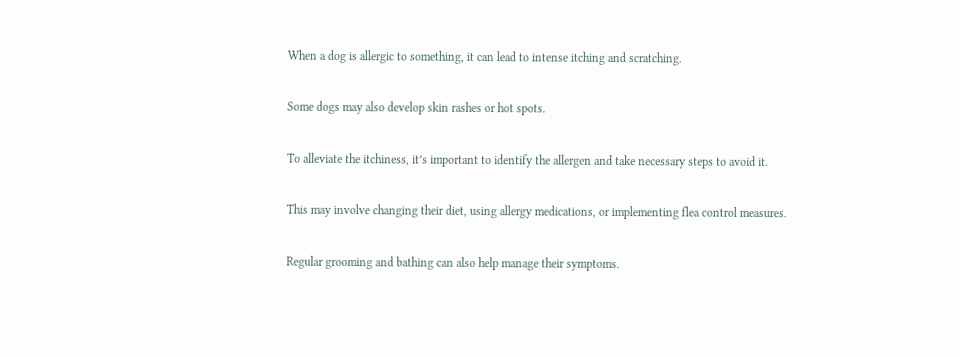When a dog is allergic to something, it can lead to intense itching and scratching.

Some dogs may also develop skin rashes or hot spots.

To alleviate the itchiness, it’s important to identify the allergen and take necessary steps to avoid it.

This may involve changing their diet, using allergy medications, or implementing flea control measures.

Regular grooming and bathing can also help manage their symptoms.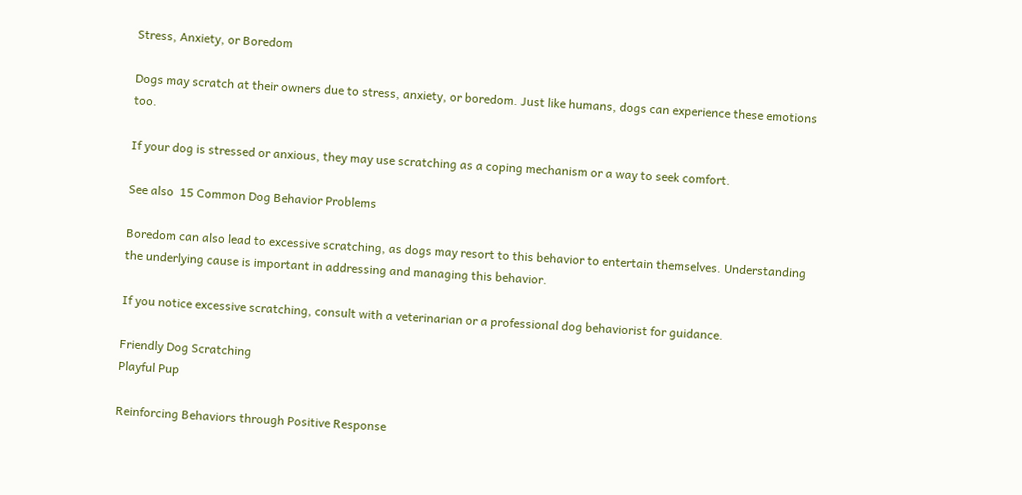Stress, Anxiety, or Boredom

Dogs may scratch at their owners due to stress, anxiety, or boredom. Just like humans, dogs can experience these emotions too.

If your dog is stressed or anxious, they may use scratching as a coping mechanism or a way to seek comfort.

See also  15 Common Dog Behavior Problems

Boredom can also lead to excessive scratching, as dogs may resort to this behavior to entertain themselves. Understanding the underlying cause is important in addressing and managing this behavior.

If you notice excessive scratching, consult with a veterinarian or a professional dog behaviorist for guidance.

Friendly Dog Scratching
Playful Pup

Reinforcing Behaviors through Positive Response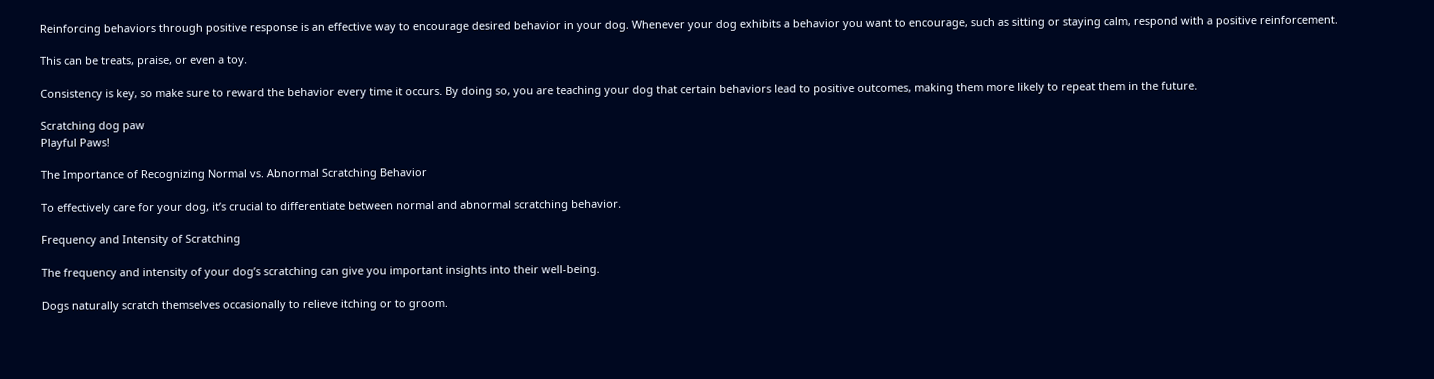Reinforcing behaviors through positive response is an effective way to encourage desired behavior in your dog. Whenever your dog exhibits a behavior you want to encourage, such as sitting or staying calm, respond with a positive reinforcement.

This can be treats, praise, or even a toy.

Consistency is key, so make sure to reward the behavior every time it occurs. By doing so, you are teaching your dog that certain behaviors lead to positive outcomes, making them more likely to repeat them in the future.

Scratching dog paw
Playful Paws!

The Importance of Recognizing Normal vs. Abnormal Scratching Behavior

To effectively care for your dog, it’s crucial to differentiate between normal and abnormal scratching behavior.

Frequency and Intensity of Scratching

The frequency and intensity of your dog’s scratching can give you important insights into their well-being.

Dogs naturally scratch themselves occasionally to relieve itching or to groom.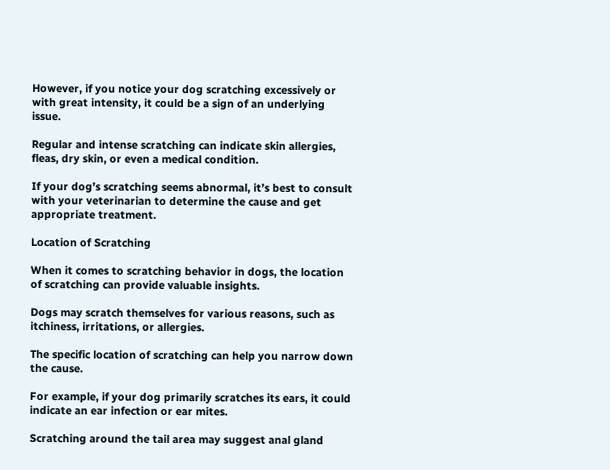However, if you notice your dog scratching excessively or with great intensity, it could be a sign of an underlying issue.

Regular and intense scratching can indicate skin allergies, fleas, dry skin, or even a medical condition.

If your dog’s scratching seems abnormal, it’s best to consult with your veterinarian to determine the cause and get appropriate treatment.

Location of Scratching

When it comes to scratching behavior in dogs, the location of scratching can provide valuable insights.

Dogs may scratch themselves for various reasons, such as itchiness, irritations, or allergies.

The specific location of scratching can help you narrow down the cause.

For example, if your dog primarily scratches its ears, it could indicate an ear infection or ear mites.

Scratching around the tail area may suggest anal gland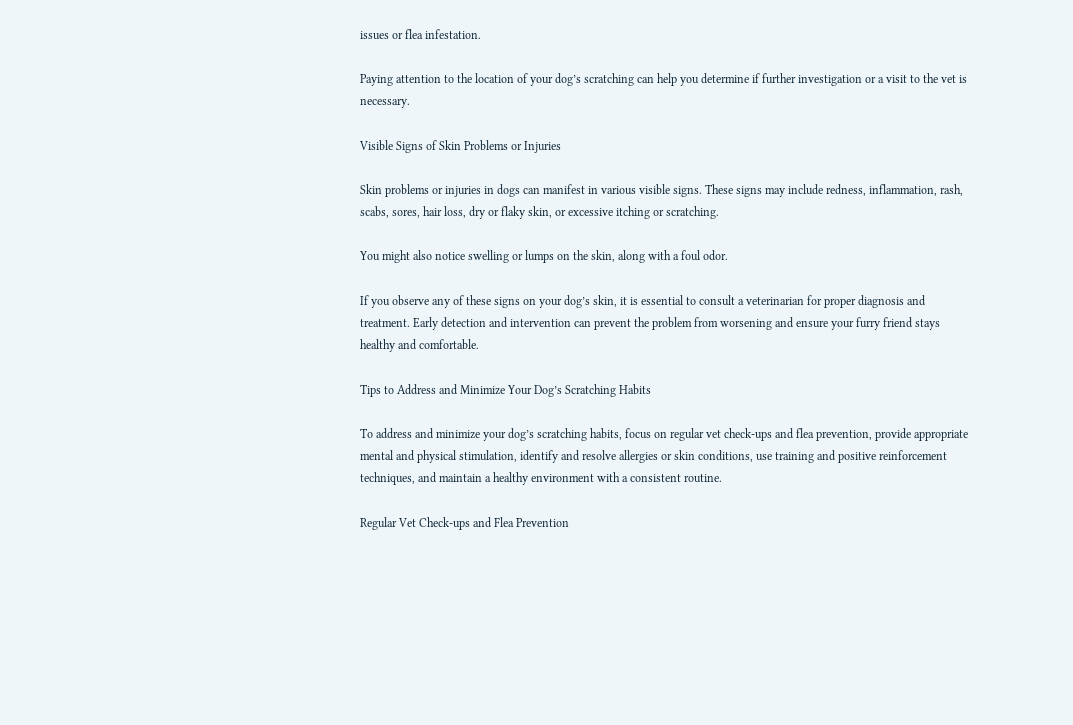issues or flea infestation.

Paying attention to the location of your dog’s scratching can help you determine if further investigation or a visit to the vet is necessary.

Visible Signs of Skin Problems or Injuries

Skin problems or injuries in dogs can manifest in various visible signs. These signs may include redness, inflammation, rash, scabs, sores, hair loss, dry or flaky skin, or excessive itching or scratching.

You might also notice swelling or lumps on the skin, along with a foul odor.

If you observe any of these signs on your dog’s skin, it is essential to consult a veterinarian for proper diagnosis and treatment. Early detection and intervention can prevent the problem from worsening and ensure your furry friend stays healthy and comfortable.

Tips to Address and Minimize Your Dog’s Scratching Habits

To address and minimize your dog’s scratching habits, focus on regular vet check-ups and flea prevention, provide appropriate mental and physical stimulation, identify and resolve allergies or skin conditions, use training and positive reinforcement techniques, and maintain a healthy environment with a consistent routine.

Regular Vet Check-ups and Flea Prevention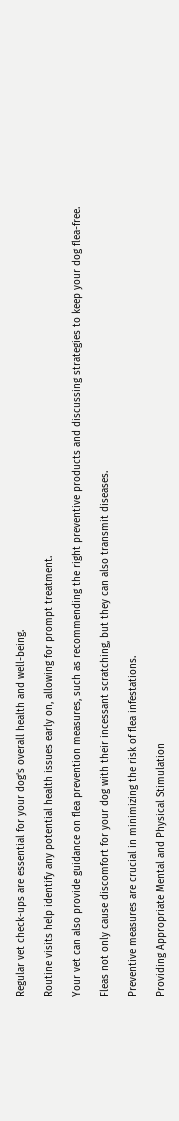Regular vet check-ups are essential for your dog’s overall health and well-being.

Routine visits help identify any potential health issues early on, allowing for prompt treatment.

Your vet can also provide guidance on flea prevention measures, such as recommending the right preventive products and discussing strategies to keep your dog flea-free.

Fleas not only cause discomfort for your dog with their incessant scratching, but they can also transmit diseases.

Preventive measures are crucial in minimizing the risk of flea infestations.

Providing Appropriate Mental and Physical Stimulation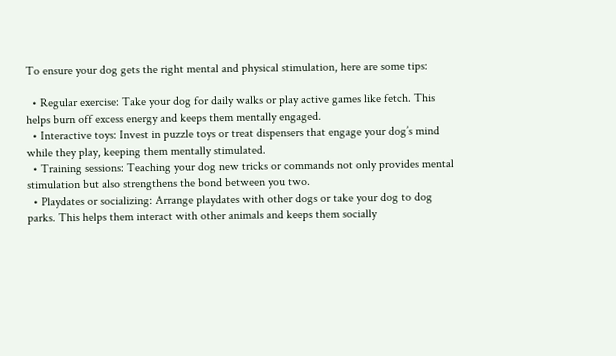To ensure your dog gets the right mental and physical stimulation, here are some tips:

  • Regular exercise: Take your dog for daily walks or play active games like fetch. This helps burn off excess energy and keeps them mentally engaged.
  • Interactive toys: Invest in puzzle toys or treat dispensers that engage your dog’s mind while they play, keeping them mentally stimulated.
  • Training sessions: Teaching your dog new tricks or commands not only provides mental stimulation but also strengthens the bond between you two.
  • Playdates or socializing: Arrange playdates with other dogs or take your dog to dog parks. This helps them interact with other animals and keeps them socially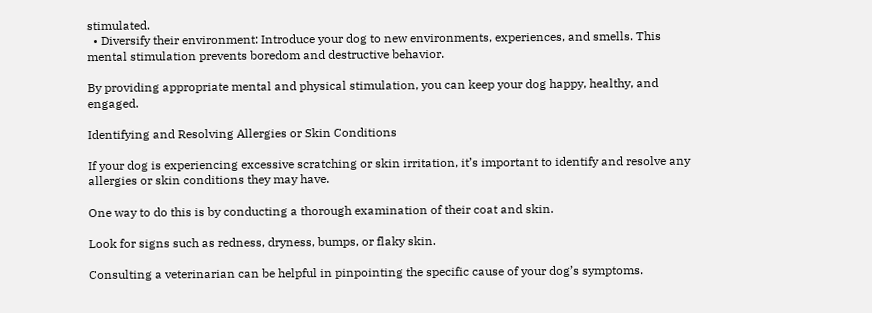stimulated.
  • Diversify their environment: Introduce your dog to new environments, experiences, and smells. This mental stimulation prevents boredom and destructive behavior.

By providing appropriate mental and physical stimulation, you can keep your dog happy, healthy, and engaged.

Identifying and Resolving Allergies or Skin Conditions

If your dog is experiencing excessive scratching or skin irritation, it’s important to identify and resolve any allergies or skin conditions they may have.

One way to do this is by conducting a thorough examination of their coat and skin.

Look for signs such as redness, dryness, bumps, or flaky skin.

Consulting a veterinarian can be helpful in pinpointing the specific cause of your dog’s symptoms.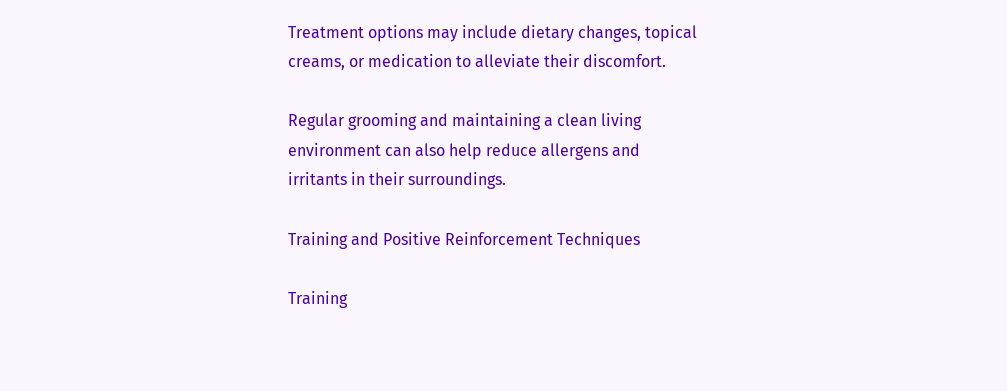Treatment options may include dietary changes, topical creams, or medication to alleviate their discomfort.

Regular grooming and maintaining a clean living environment can also help reduce allergens and irritants in their surroundings.

Training and Positive Reinforcement Techniques

Training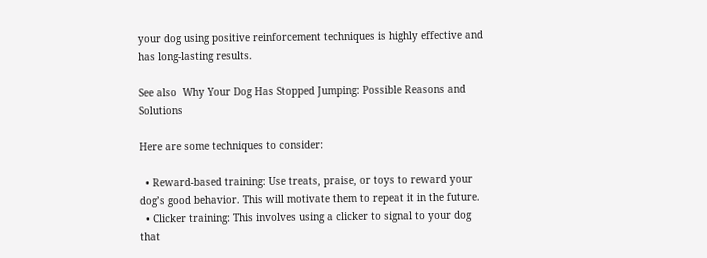your dog using positive reinforcement techniques is highly effective and has long-lasting results.

See also  Why Your Dog Has Stopped Jumping: Possible Reasons and Solutions

Here are some techniques to consider:

  • Reward-based training: Use treats, praise, or toys to reward your dog’s good behavior. This will motivate them to repeat it in the future.
  • Clicker training: This involves using a clicker to signal to your dog that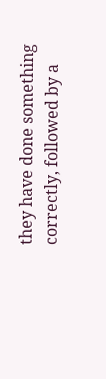they have done something correctly, followed by a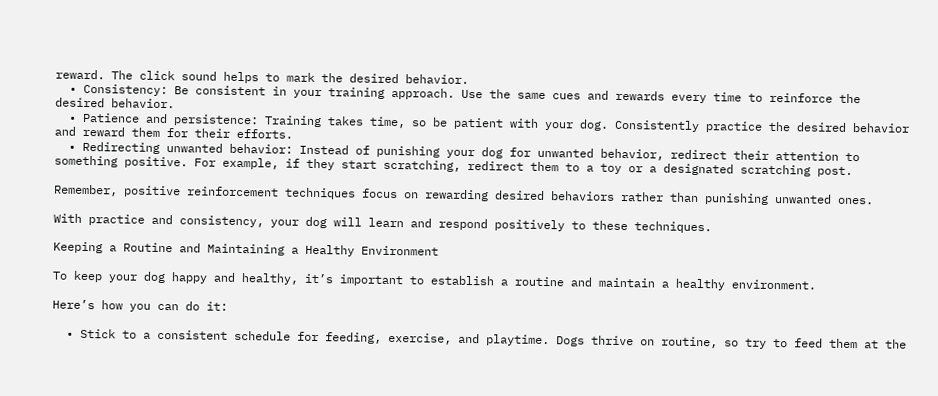reward. The click sound helps to mark the desired behavior.
  • Consistency: Be consistent in your training approach. Use the same cues and rewards every time to reinforce the desired behavior.
  • Patience and persistence: Training takes time, so be patient with your dog. Consistently practice the desired behavior and reward them for their efforts.
  • Redirecting unwanted behavior: Instead of punishing your dog for unwanted behavior, redirect their attention to something positive. For example, if they start scratching, redirect them to a toy or a designated scratching post.

Remember, positive reinforcement techniques focus on rewarding desired behaviors rather than punishing unwanted ones.

With practice and consistency, your dog will learn and respond positively to these techniques.

Keeping a Routine and Maintaining a Healthy Environment

To keep your dog happy and healthy, it’s important to establish a routine and maintain a healthy environment.

Here’s how you can do it:

  • Stick to a consistent schedule for feeding, exercise, and playtime. Dogs thrive on routine, so try to feed them at the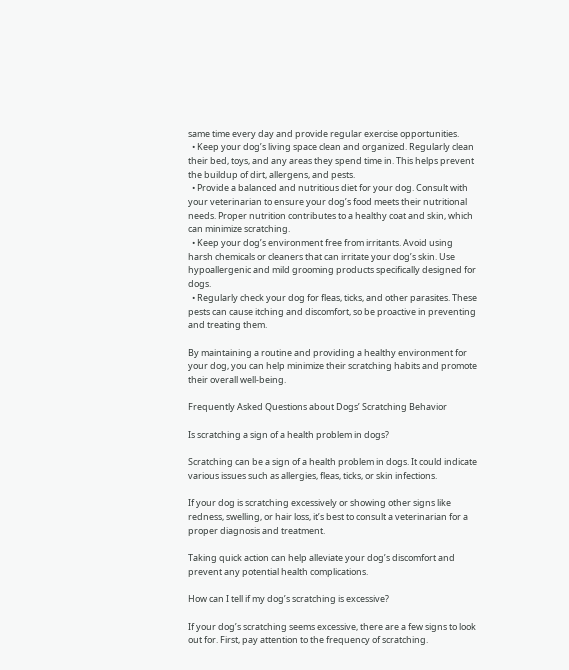same time every day and provide regular exercise opportunities.
  • Keep your dog’s living space clean and organized. Regularly clean their bed, toys, and any areas they spend time in. This helps prevent the buildup of dirt, allergens, and pests.
  • Provide a balanced and nutritious diet for your dog. Consult with your veterinarian to ensure your dog’s food meets their nutritional needs. Proper nutrition contributes to a healthy coat and skin, which can minimize scratching.
  • Keep your dog’s environment free from irritants. Avoid using harsh chemicals or cleaners that can irritate your dog’s skin. Use hypoallergenic and mild grooming products specifically designed for dogs.
  • Regularly check your dog for fleas, ticks, and other parasites. These pests can cause itching and discomfort, so be proactive in preventing and treating them.

By maintaining a routine and providing a healthy environment for your dog, you can help minimize their scratching habits and promote their overall well-being.

Frequently Asked Questions about Dogs’ Scratching Behavior

Is scratching a sign of a health problem in dogs?

Scratching can be a sign of a health problem in dogs. It could indicate various issues such as allergies, fleas, ticks, or skin infections.

If your dog is scratching excessively or showing other signs like redness, swelling, or hair loss, it’s best to consult a veterinarian for a proper diagnosis and treatment.

Taking quick action can help alleviate your dog’s discomfort and prevent any potential health complications.

How can I tell if my dog’s scratching is excessive?

If your dog’s scratching seems excessive, there are a few signs to look out for. First, pay attention to the frequency of scratching.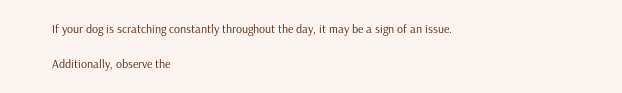If your dog is scratching constantly throughout the day, it may be a sign of an issue.

Additionally, observe the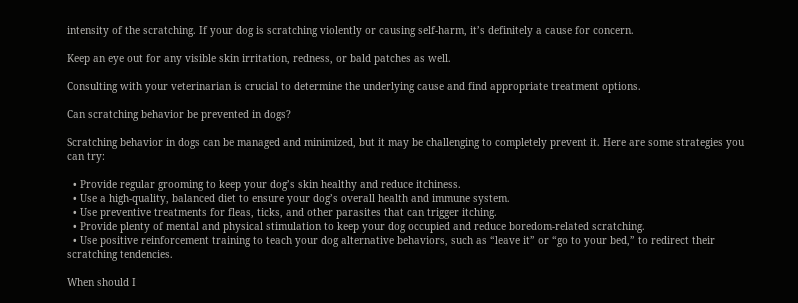intensity of the scratching. If your dog is scratching violently or causing self-harm, it’s definitely a cause for concern.

Keep an eye out for any visible skin irritation, redness, or bald patches as well.

Consulting with your veterinarian is crucial to determine the underlying cause and find appropriate treatment options.

Can scratching behavior be prevented in dogs?

Scratching behavior in dogs can be managed and minimized, but it may be challenging to completely prevent it. Here are some strategies you can try:

  • Provide regular grooming to keep your dog’s skin healthy and reduce itchiness.
  • Use a high-quality, balanced diet to ensure your dog’s overall health and immune system.
  • Use preventive treatments for fleas, ticks, and other parasites that can trigger itching.
  • Provide plenty of mental and physical stimulation to keep your dog occupied and reduce boredom-related scratching.
  • Use positive reinforcement training to teach your dog alternative behaviors, such as “leave it” or “go to your bed,” to redirect their scratching tendencies.

When should I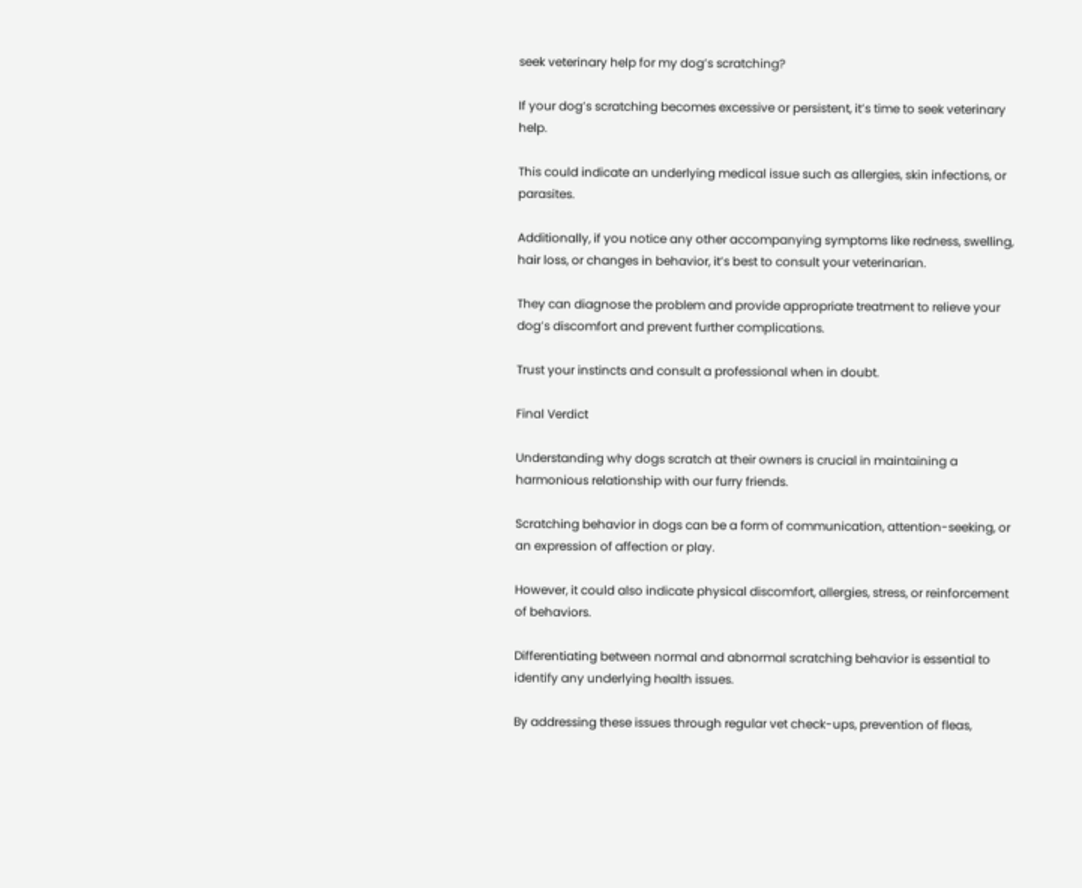seek veterinary help for my dog’s scratching?

If your dog’s scratching becomes excessive or persistent, it’s time to seek veterinary help.

This could indicate an underlying medical issue such as allergies, skin infections, or parasites.

Additionally, if you notice any other accompanying symptoms like redness, swelling, hair loss, or changes in behavior, it’s best to consult your veterinarian.

They can diagnose the problem and provide appropriate treatment to relieve your dog’s discomfort and prevent further complications.

Trust your instincts and consult a professional when in doubt.

Final Verdict

Understanding why dogs scratch at their owners is crucial in maintaining a harmonious relationship with our furry friends.

Scratching behavior in dogs can be a form of communication, attention-seeking, or an expression of affection or play.

However, it could also indicate physical discomfort, allergies, stress, or reinforcement of behaviors.

Differentiating between normal and abnormal scratching behavior is essential to identify any underlying health issues.

By addressing these issues through regular vet check-ups, prevention of fleas,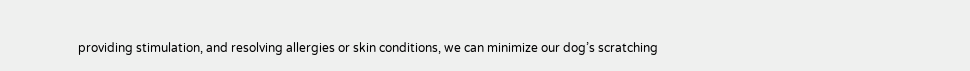providing stimulation, and resolving allergies or skin conditions, we can minimize our dog’s scratching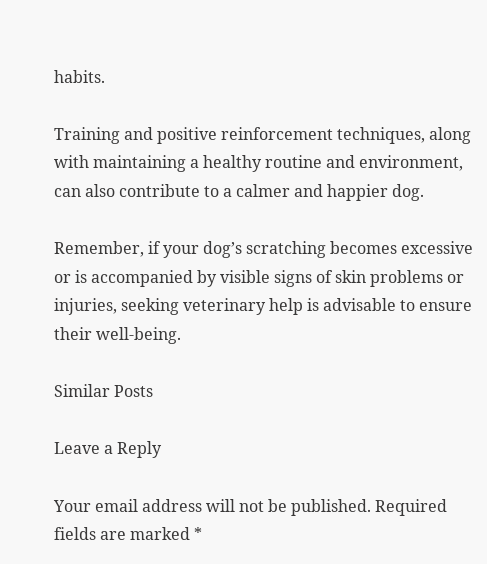habits.

Training and positive reinforcement techniques, along with maintaining a healthy routine and environment, can also contribute to a calmer and happier dog.

Remember, if your dog’s scratching becomes excessive or is accompanied by visible signs of skin problems or injuries, seeking veterinary help is advisable to ensure their well-being.

Similar Posts

Leave a Reply

Your email address will not be published. Required fields are marked *